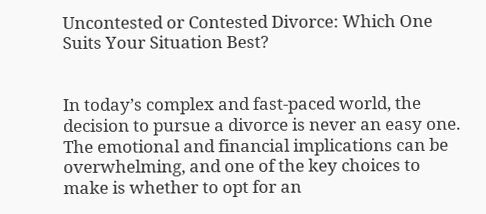Uncontested or Contested Divorce: Which One Suits Your Situation Best?


In today’s complex and fast-paced world, the decision to pursue a divorce is never an easy one. The emotional and financial implications can be overwhelming, and one of the key choices to make is whether to opt for an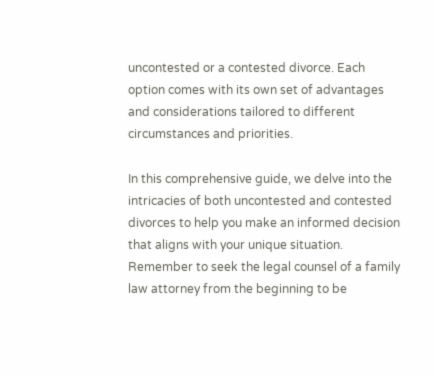uncontested or a contested divorce. Each option comes with its own set of advantages and considerations tailored to different circumstances and priorities.

In this comprehensive guide, we delve into the intricacies of both uncontested and contested divorces to help you make an informed decision that aligns with your unique situation. Remember to seek the legal counsel of a family law attorney from the beginning to be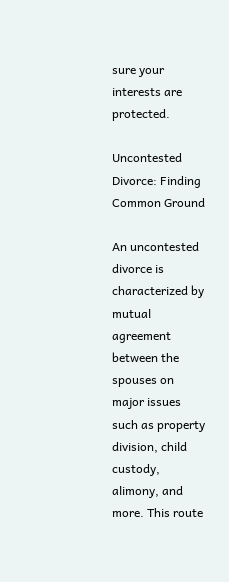sure your interests are protected.

Uncontested Divorce: Finding Common Ground

An uncontested divorce is characterized by mutual agreement between the spouses on major issues such as property division, child custody, alimony, and more. This route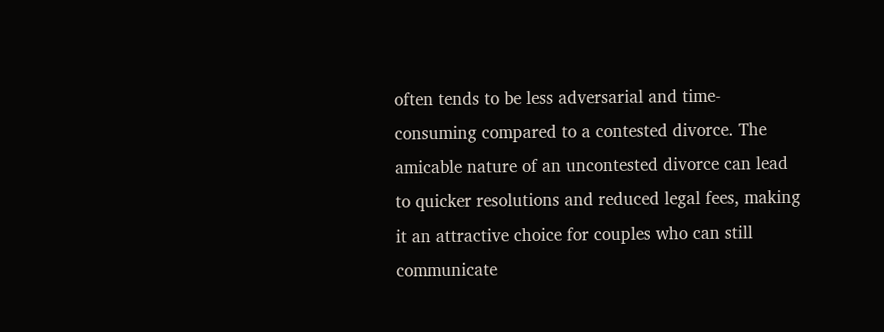often tends to be less adversarial and time-consuming compared to a contested divorce. The amicable nature of an uncontested divorce can lead to quicker resolutions and reduced legal fees, making it an attractive choice for couples who can still communicate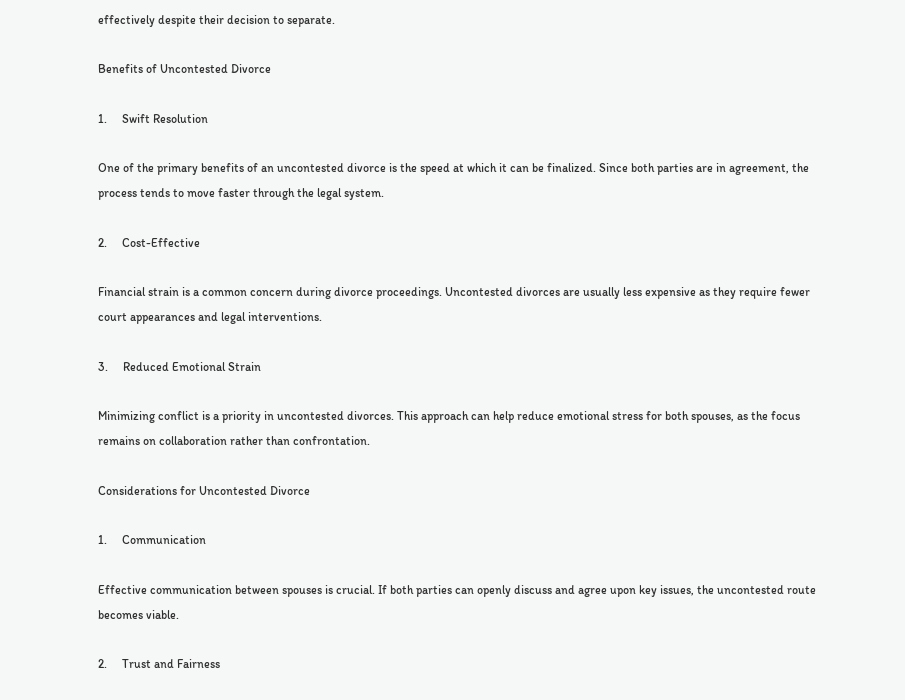effectively despite their decision to separate.

Benefits of Uncontested Divorce

1.     Swift Resolution

One of the primary benefits of an uncontested divorce is the speed at which it can be finalized. Since both parties are in agreement, the process tends to move faster through the legal system.

2.     Cost-Effective

Financial strain is a common concern during divorce proceedings. Uncontested divorces are usually less expensive as they require fewer court appearances and legal interventions.

3.     Reduced Emotional Strain

Minimizing conflict is a priority in uncontested divorces. This approach can help reduce emotional stress for both spouses, as the focus remains on collaboration rather than confrontation.

Considerations for Uncontested Divorce

1.     Communication

Effective communication between spouses is crucial. If both parties can openly discuss and agree upon key issues, the uncontested route becomes viable.

2.     Trust and Fairness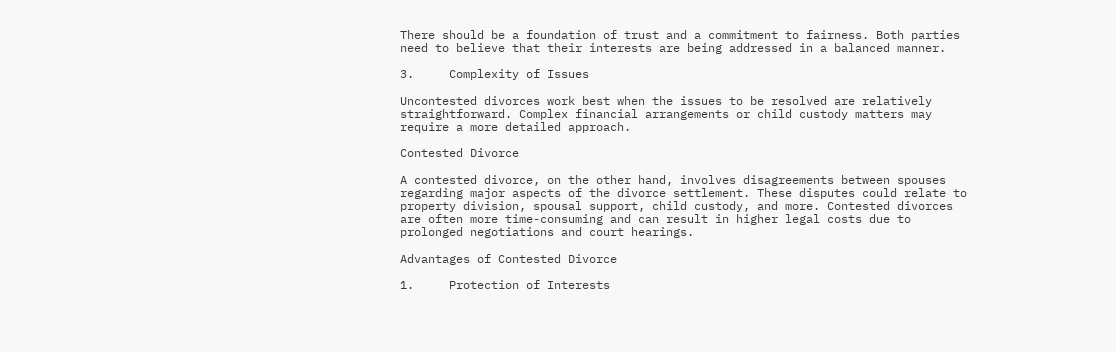There should be a foundation of trust and a commitment to fairness. Both parties need to believe that their interests are being addressed in a balanced manner.

3.     Complexity of Issues

Uncontested divorces work best when the issues to be resolved are relatively straightforward. Complex financial arrangements or child custody matters may require a more detailed approach.

Contested Divorce

A contested divorce, on the other hand, involves disagreements between spouses regarding major aspects of the divorce settlement. These disputes could relate to property division, spousal support, child custody, and more. Contested divorces are often more time-consuming and can result in higher legal costs due to prolonged negotiations and court hearings.

Advantages of Contested Divorce

1.     Protection of Interests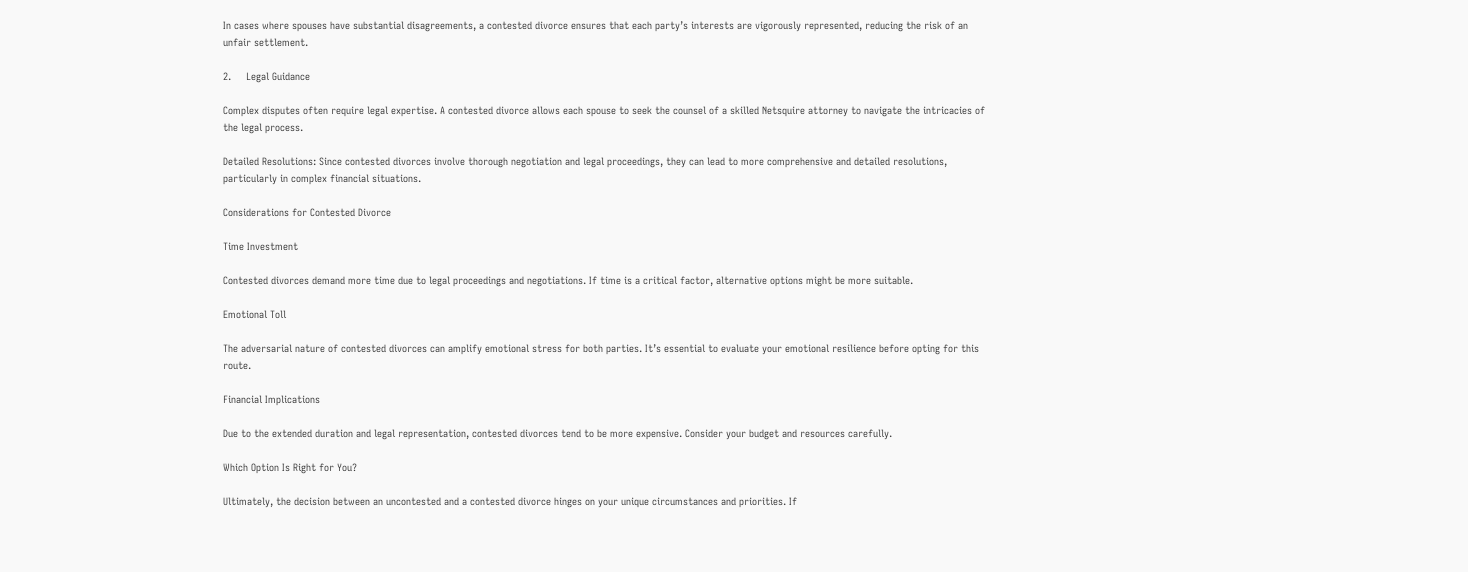In cases where spouses have substantial disagreements, a contested divorce ensures that each party’s interests are vigorously represented, reducing the risk of an unfair settlement.

2.     Legal Guidance

Complex disputes often require legal expertise. A contested divorce allows each spouse to seek the counsel of a skilled Netsquire attorney to navigate the intricacies of the legal process.

Detailed Resolutions: Since contested divorces involve thorough negotiation and legal proceedings, they can lead to more comprehensive and detailed resolutions, particularly in complex financial situations.

Considerations for Contested Divorce

Time Investment

Contested divorces demand more time due to legal proceedings and negotiations. If time is a critical factor, alternative options might be more suitable.

Emotional Toll

The adversarial nature of contested divorces can amplify emotional stress for both parties. It’s essential to evaluate your emotional resilience before opting for this route.

Financial Implications

Due to the extended duration and legal representation, contested divorces tend to be more expensive. Consider your budget and resources carefully.

Which Option Is Right for You?

Ultimately, the decision between an uncontested and a contested divorce hinges on your unique circumstances and priorities. If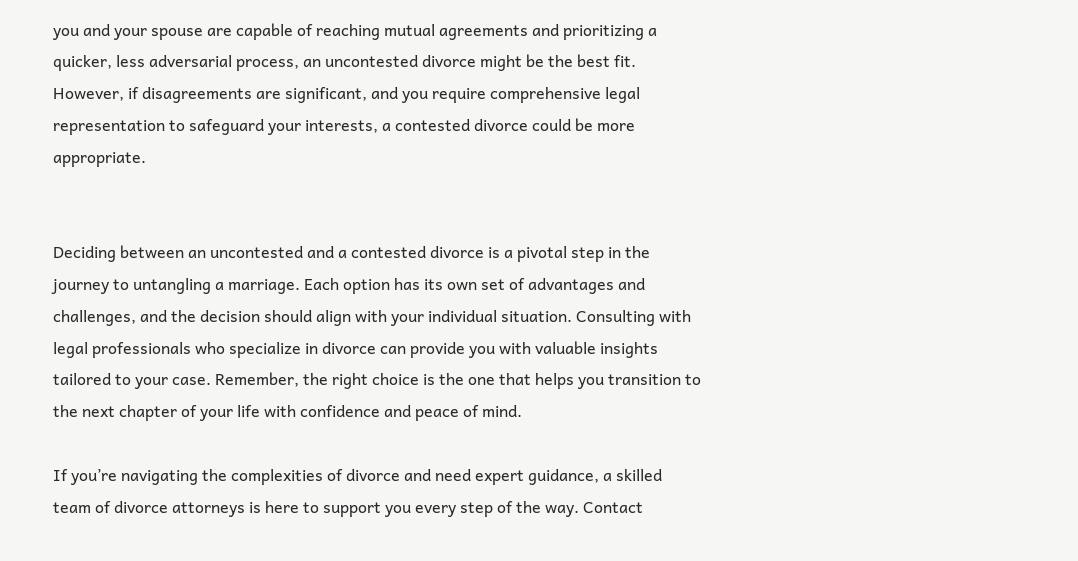you and your spouse are capable of reaching mutual agreements and prioritizing a quicker, less adversarial process, an uncontested divorce might be the best fit. However, if disagreements are significant, and you require comprehensive legal representation to safeguard your interests, a contested divorce could be more appropriate.


Deciding between an uncontested and a contested divorce is a pivotal step in the journey to untangling a marriage. Each option has its own set of advantages and challenges, and the decision should align with your individual situation. Consulting with legal professionals who specialize in divorce can provide you with valuable insights tailored to your case. Remember, the right choice is the one that helps you transition to the next chapter of your life with confidence and peace of mind.

If you’re navigating the complexities of divorce and need expert guidance, a skilled team of divorce attorneys is here to support you every step of the way. Contact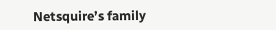Netsquire’s family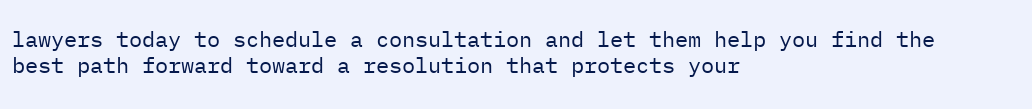lawyers today to schedule a consultation and let them help you find the best path forward toward a resolution that protects your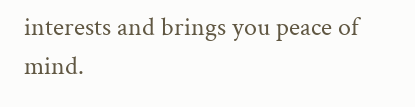interests and brings you peace of mind.